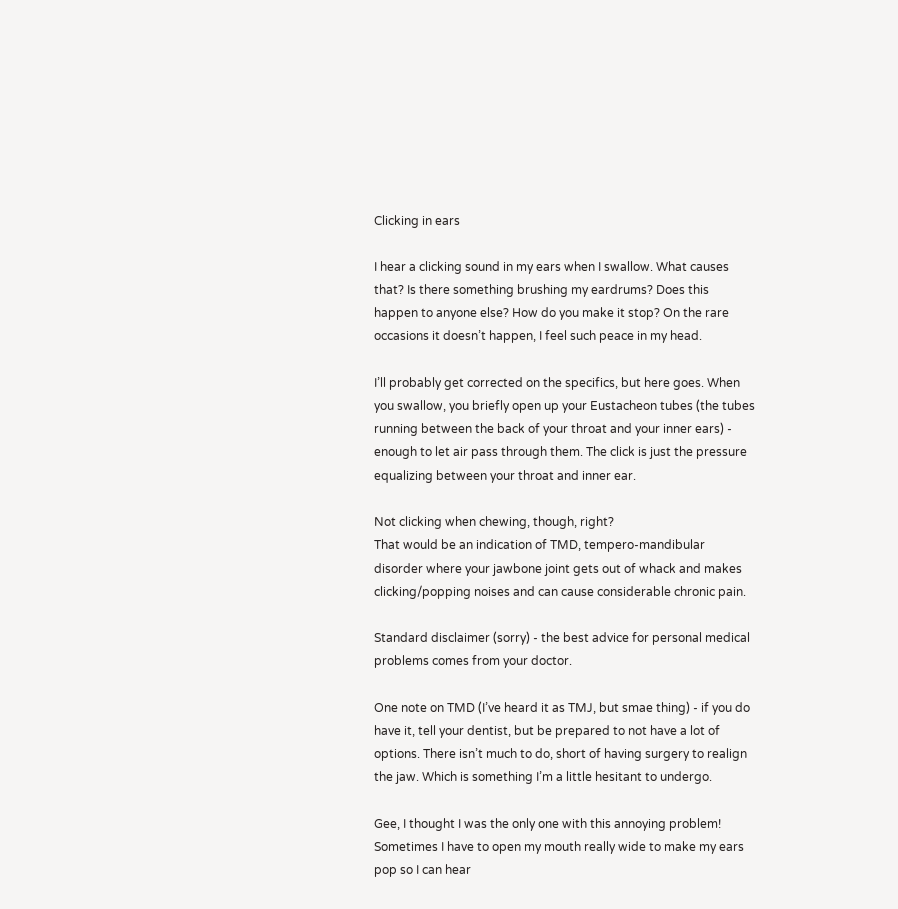Clicking in ears

I hear a clicking sound in my ears when I swallow. What causes that? Is there something brushing my eardrums? Does this happen to anyone else? How do you make it stop? On the rare occasions it doesn’t happen, I feel such peace in my head.

I’ll probably get corrected on the specifics, but here goes. When you swallow, you briefly open up your Eustacheon tubes (the tubes running between the back of your throat and your inner ears) - enough to let air pass through them. The click is just the pressure equalizing between your throat and inner ear.

Not clicking when chewing, though, right?
That would be an indication of TMD, tempero-mandibular disorder where your jawbone joint gets out of whack and makes clicking/popping noises and can cause considerable chronic pain.

Standard disclaimer (sorry) - the best advice for personal medical problems comes from your doctor.

One note on TMD (I’ve heard it as TMJ, but smae thing) - if you do have it, tell your dentist, but be prepared to not have a lot of options. There isn’t much to do, short of having surgery to realign the jaw. Which is something I’m a little hesitant to undergo.

Gee, I thought I was the only one with this annoying problem! Sometimes I have to open my mouth really wide to make my ears pop so I can hear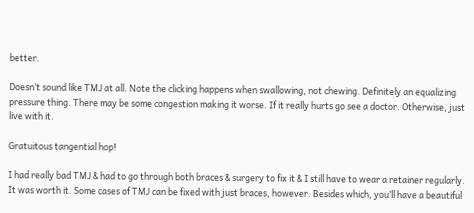better.

Doesn’t sound like TMJ at all. Note the clicking happens when swallowing, not chewing. Definitely an equalizing pressure thing. There may be some congestion making it worse. If it really hurts go see a doctor. Otherwise, just live with it.

Gratuitous tangential hop!

I had really bad TMJ & had to go through both braces & surgery to fix it & I still have to wear a retainer regularly. It was worth it. Some cases of TMJ can be fixed with just braces, however. Besides which, you’ll have a beautiful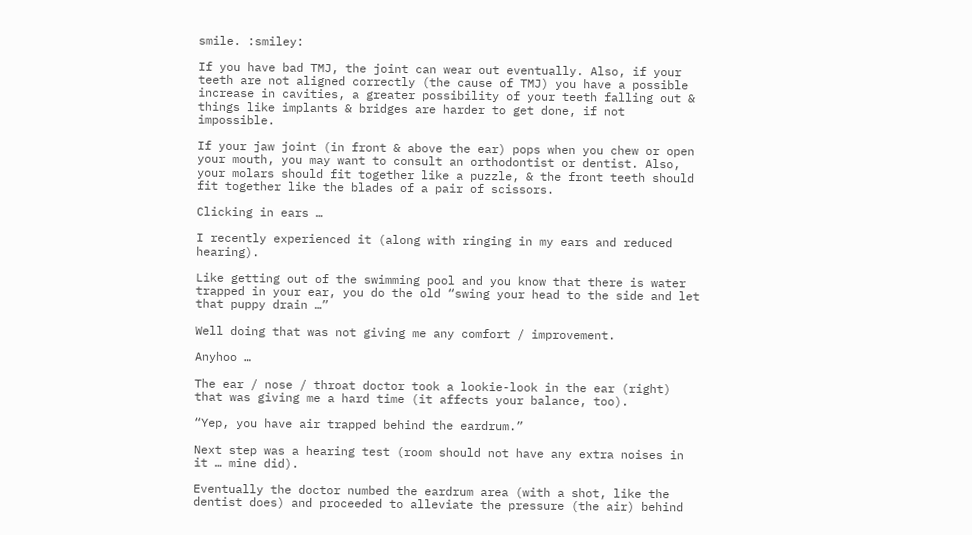smile. :smiley:

If you have bad TMJ, the joint can wear out eventually. Also, if your teeth are not aligned correctly (the cause of TMJ) you have a possible increase in cavities, a greater possibility of your teeth falling out & things like implants & bridges are harder to get done, if not impossible.

If your jaw joint (in front & above the ear) pops when you chew or open your mouth, you may want to consult an orthodontist or dentist. Also, your molars should fit together like a puzzle, & the front teeth should fit together like the blades of a pair of scissors.

Clicking in ears …

I recently experienced it (along with ringing in my ears and reduced hearing).

Like getting out of the swimming pool and you know that there is water trapped in your ear, you do the old “swing your head to the side and let that puppy drain …”

Well doing that was not giving me any comfort / improvement.

Anyhoo …

The ear / nose / throat doctor took a lookie-look in the ear (right) that was giving me a hard time (it affects your balance, too).

“Yep, you have air trapped behind the eardrum.”

Next step was a hearing test (room should not have any extra noises in it … mine did).

Eventually the doctor numbed the eardrum area (with a shot, like the dentist does) and proceeded to alleviate the pressure (the air) behind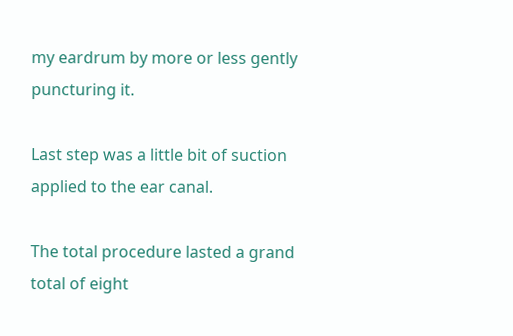my eardrum by more or less gently puncturing it.

Last step was a little bit of suction applied to the ear canal.

The total procedure lasted a grand total of eight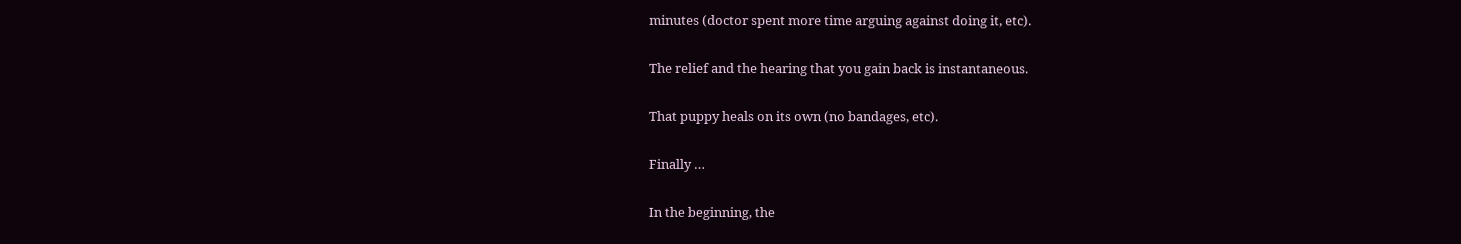minutes (doctor spent more time arguing against doing it, etc).

The relief and the hearing that you gain back is instantaneous.

That puppy heals on its own (no bandages, etc).

Finally …

In the beginning, the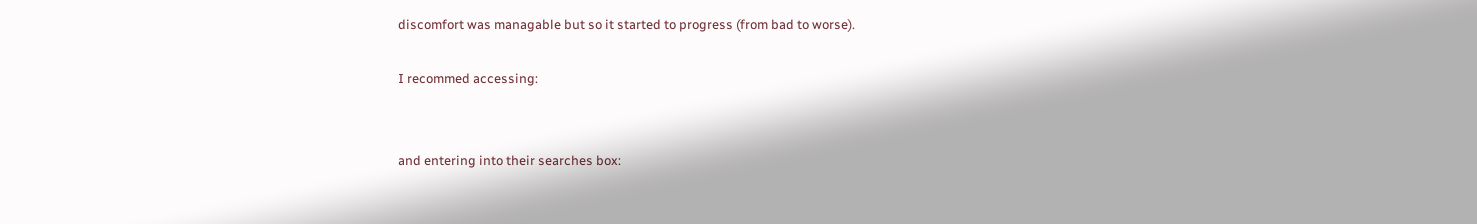discomfort was managable but so it started to progress (from bad to worse).

I recommed accessing:


and entering into their searches box: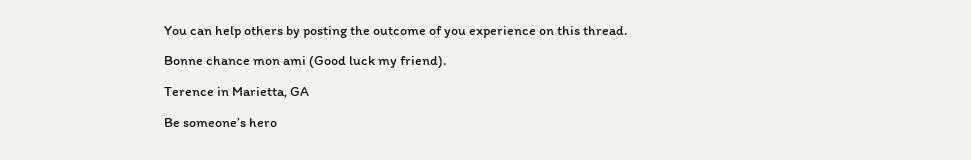You can help others by posting the outcome of you experience on this thread.

Bonne chance mon ami (Good luck my friend).

Terence in Marietta, GA

Be someone’s hero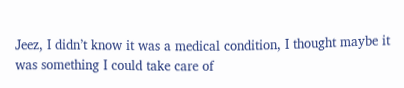Jeez, I didn’t know it was a medical condition, I thought maybe it was something I could take care of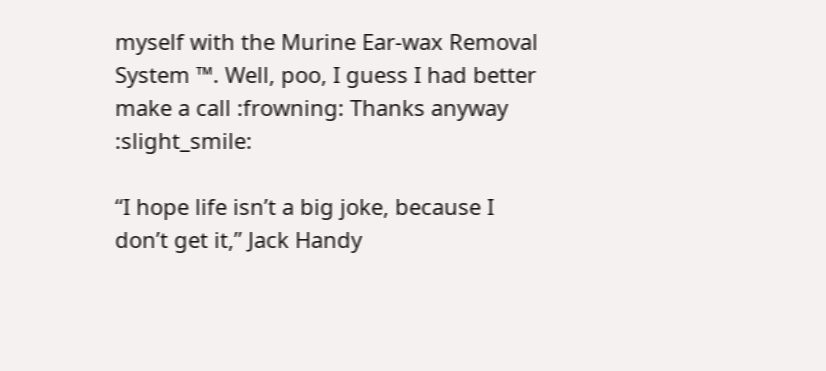myself with the Murine Ear-wax Removal System ™. Well, poo, I guess I had better make a call :frowning: Thanks anyway :slight_smile:

“I hope life isn’t a big joke, because I don’t get it,” Jack Handy